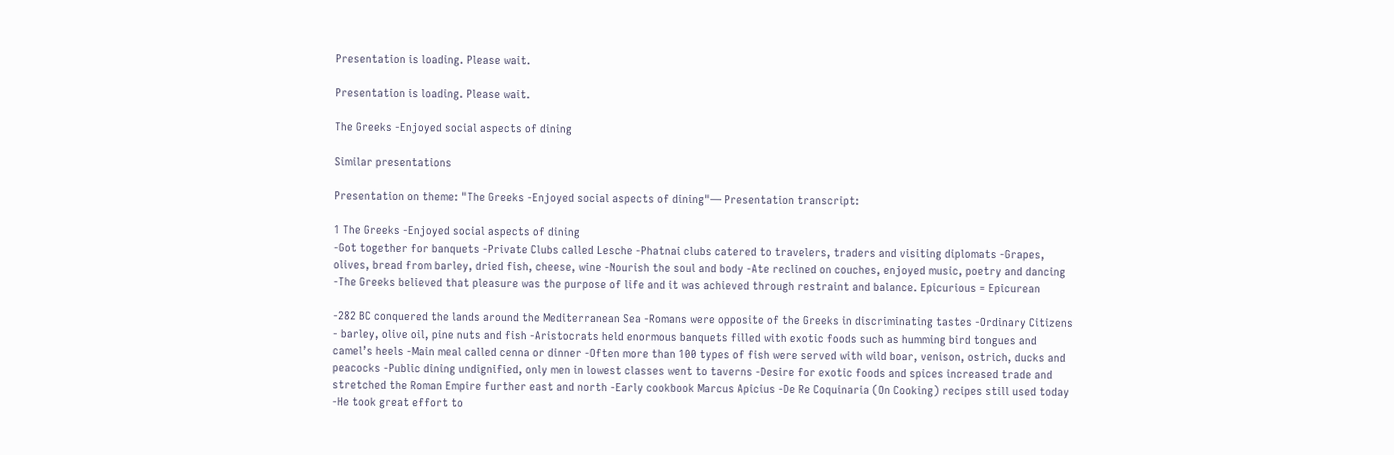Presentation is loading. Please wait.

Presentation is loading. Please wait.

The Greeks -Enjoyed social aspects of dining

Similar presentations

Presentation on theme: "The Greeks -Enjoyed social aspects of dining"— Presentation transcript:

1 The Greeks -Enjoyed social aspects of dining
-Got together for banquets -Private Clubs called Lesche -Phatnai clubs catered to travelers, traders and visiting diplomats -Grapes, olives, bread from barley, dried fish, cheese, wine -Nourish the soul and body -Ate reclined on couches, enjoyed music, poetry and dancing -The Greeks believed that pleasure was the purpose of life and it was achieved through restraint and balance. Epicurious = Epicurean

-282 BC conquered the lands around the Mediterranean Sea -Romans were opposite of the Greeks in discriminating tastes -Ordinary Citizens - barley, olive oil, pine nuts and fish -Aristocrats held enormous banquets filled with exotic foods such as humming bird tongues and camel’s heels -Main meal called cenna or dinner -Often more than 100 types of fish were served with wild boar, venison, ostrich, ducks and peacocks -Public dining undignified, only men in lowest classes went to taverns -Desire for exotic foods and spices increased trade and stretched the Roman Empire further east and north -Early cookbook Marcus Apicius -De Re Coquinaria (On Cooking) recipes still used today -He took great effort to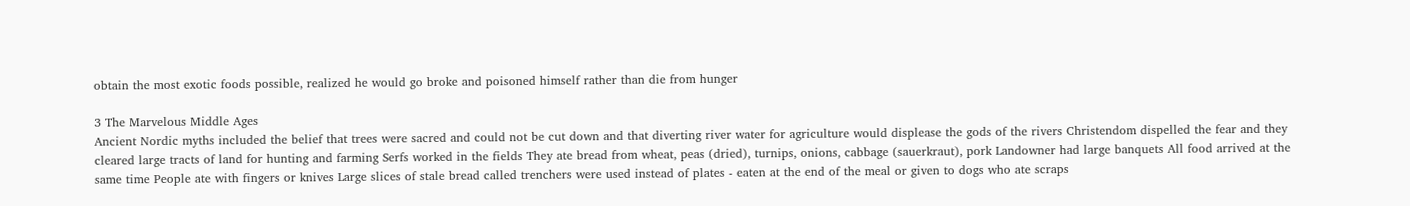obtain the most exotic foods possible, realized he would go broke and poisoned himself rather than die from hunger

3 The Marvelous Middle Ages
Ancient Nordic myths included the belief that trees were sacred and could not be cut down and that diverting river water for agriculture would displease the gods of the rivers Christendom dispelled the fear and they cleared large tracts of land for hunting and farming Serfs worked in the fields They ate bread from wheat, peas (dried), turnips, onions, cabbage (sauerkraut), pork Landowner had large banquets All food arrived at the same time People ate with fingers or knives Large slices of stale bread called trenchers were used instead of plates - eaten at the end of the meal or given to dogs who ate scraps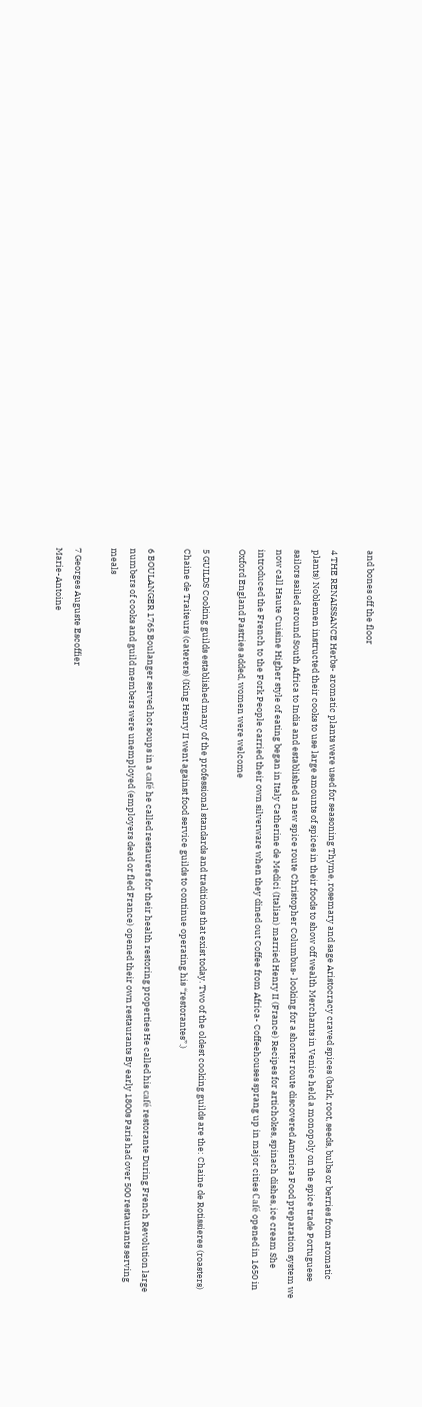and bones off the floor

4 THE RENAISSANCE Herbs- aromatic plants were used for seasoning Thyme, rosemary and sage Aristocracy craved spices (bark, root, seeds, bulbs or berries from aromatic plants) Noblemen instructed their cooks to use large amounts of spices in their foods to show off wealth Merchants in Venice held a monopoly on the spice trade Portuguese sailors sailed around South Africa to India and established a new spice route Christopher Columbus- looking for a shorter route discovered America Food preparation system we now call Haute Cuisine Higher style of eating began in Italy Catherine de Medici (Italian) married Henry II (France) Recipes for artichokes, spinach dishes, ice cream She introduced the French to the Fork People carried their own silverware when they dined out Coffee from Africa- Coffeehouses sprang up in major cities Café opened in 1650 in Oxford England Pastries added, women were welcome

5 GUILDS Cooking guilds established many of the professional standards and traditions that exist today. Two of the oldest cooking guilds are the: Chaine de Rotissieres (roasters) Chaine de Traiteurs (caterers) (King Henry II went against food service guilds to continue operating his “restorantes”.)

6 BOULANGER 1765 Boulanger served hot soups in a café he called restaurers for their health restoring properties He called his café restorante During French Revolution large numbers of cooks and guild members were unemployed (employers dead or fled France) opened their own restaurants By early 1800s Paris had over 500 restaurants serving meals

7 Georges Auguste Escoffier
Marie-Antoine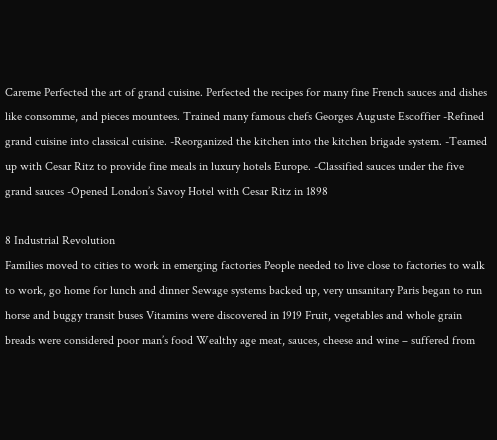Careme Perfected the art of grand cuisine. Perfected the recipes for many fine French sauces and dishes like consomme, and pieces mountees. Trained many famous chefs Georges Auguste Escoffier -Refined grand cuisine into classical cuisine. -Reorganized the kitchen into the kitchen brigade system. -Teamed up with Cesar Ritz to provide fine meals in luxury hotels Europe. -Classified sauces under the five grand sauces -Opened London’s Savoy Hotel with Cesar Ritz in 1898

8 Industrial Revolution
Families moved to cities to work in emerging factories People needed to live close to factories to walk to work, go home for lunch and dinner Sewage systems backed up, very unsanitary Paris began to run horse and buggy transit buses Vitamins were discovered in 1919 Fruit, vegetables and whole grain breads were considered poor man’s food Wealthy age meat, sauces, cheese and wine – suffered from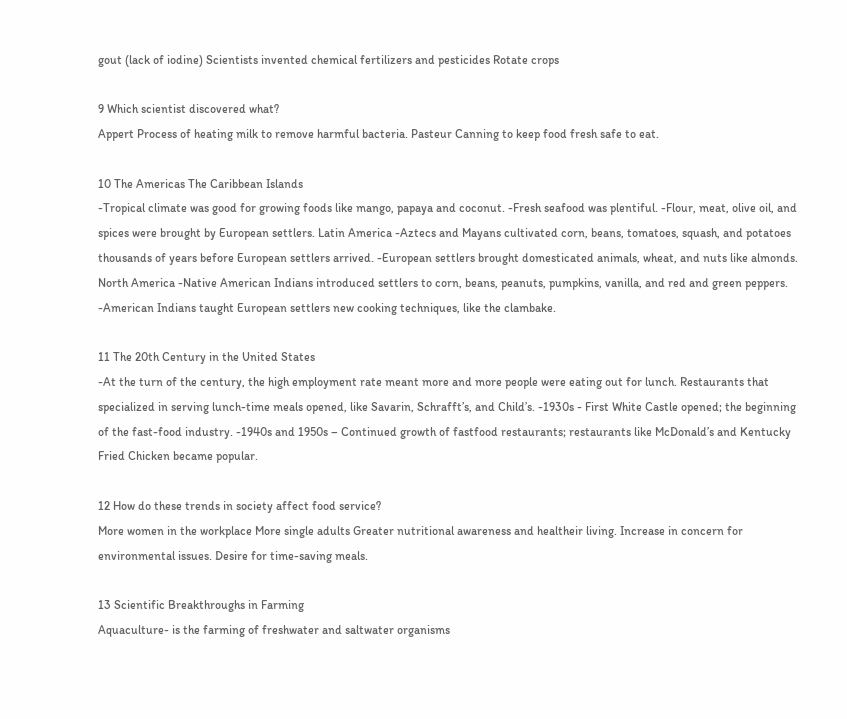gout (lack of iodine) Scientists invented chemical fertilizers and pesticides Rotate crops

9 Which scientist discovered what?
Appert Process of heating milk to remove harmful bacteria. Pasteur Canning to keep food fresh safe to eat.

10 The Americas The Caribbean Islands
-Tropical climate was good for growing foods like mango, papaya and coconut. -Fresh seafood was plentiful. -Flour, meat, olive oil, and spices were brought by European settlers. Latin America -Aztecs and Mayans cultivated corn, beans, tomatoes, squash, and potatoes thousands of years before European settlers arrived. -European settlers brought domesticated animals, wheat, and nuts like almonds. North America -Native American Indians introduced settlers to corn, beans, peanuts, pumpkins, vanilla, and red and green peppers. -American Indians taught European settlers new cooking techniques, like the clambake.

11 The 20th Century in the United States
-At the turn of the century, the high employment rate meant more and more people were eating out for lunch. Restaurants that specialized in serving lunch-time meals opened, like Savarin, Schrafft’s, and Child’s. -1930s - First White Castle opened; the beginning of the fast-food industry. -1940s and 1950s – Continued growth of fastfood restaurants; restaurants like McDonald’s and Kentucky Fried Chicken became popular.

12 How do these trends in society affect food service?
More women in the workplace More single adults Greater nutritional awareness and healtheir living. Increase in concern for environmental issues. Desire for time-saving meals.

13 Scientific Breakthroughs in Farming
Aquaculture- is the farming of freshwater and saltwater organisms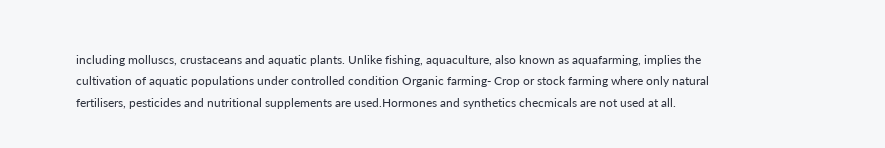including molluscs, crustaceans and aquatic plants. Unlike fishing, aquaculture, also known as aquafarming, implies the cultivation of aquatic populations under controlled condition Organic farming- Crop or stock farming where only natural fertilisers, pesticides and nutritional supplements are used.Hormones and synthetics checmicals are not used at all.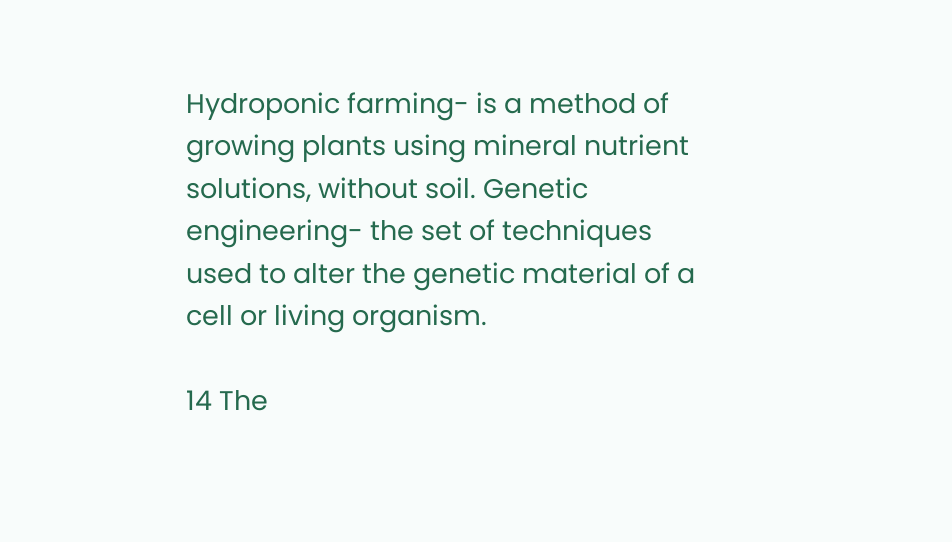Hydroponic farming- is a method of growing plants using mineral nutrient solutions, without soil. Genetic engineering- the set of techniques used to alter the genetic material of a cell or living organism.

14 The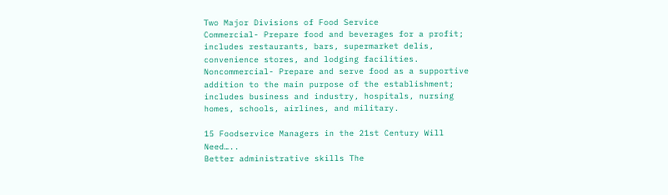Two Major Divisions of Food Service
Commercial- Prepare food and beverages for a profit; includes restaurants, bars, supermarket delis, convenience stores, and lodging facilities. Noncommercial- Prepare and serve food as a supportive addition to the main purpose of the establishment; includes business and industry, hospitals, nursing homes, schools, airlines, and military.

15 Foodservice Managers in the 21st Century Will Need…..
Better administrative skills The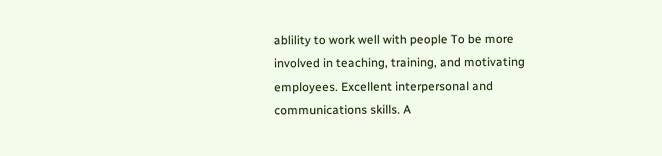ablility to work well with people To be more involved in teaching, training, and motivating employees. Excellent interpersonal and communications skills. A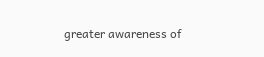greater awareness of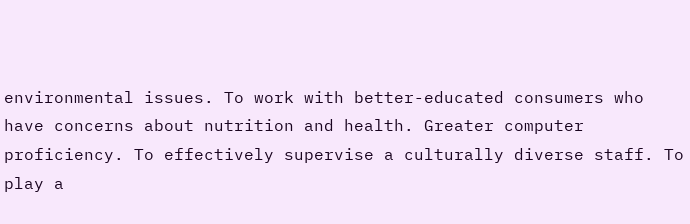environmental issues. To work with better-educated consumers who have concerns about nutrition and health. Greater computer proficiency. To effectively supervise a culturally diverse staff. To play a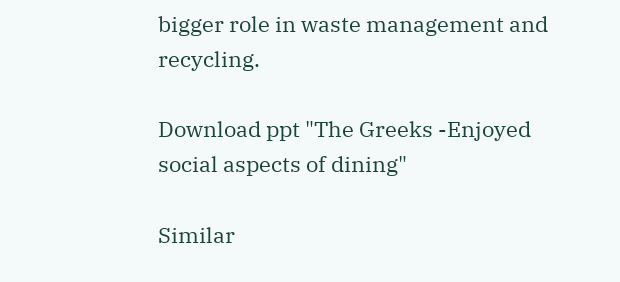bigger role in waste management and recycling.

Download ppt "The Greeks -Enjoyed social aspects of dining"

Similar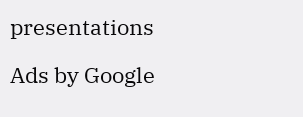presentations

Ads by Google